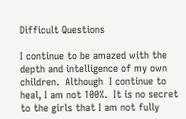Difficult Questions

I continue to be amazed with the depth and intelligence of my own children.  Although  I continue to heal, I am not 100%.  It is no secret to the girls that I am not fully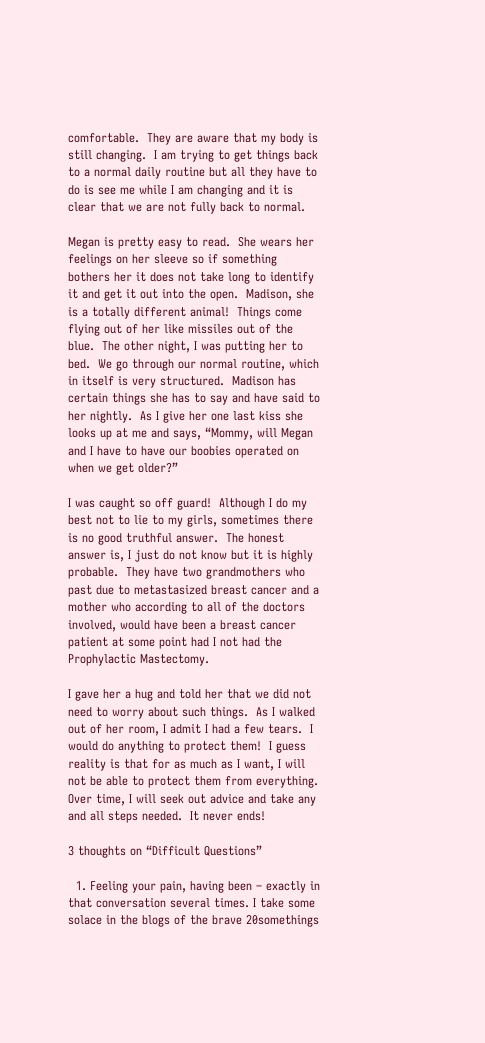comfortable.  They are aware that my body is still changing.  I am trying to get things back to a normal daily routine but all they have to do is see me while I am changing and it is clear that we are not fully back to normal.

Megan is pretty easy to read.  She wears her feelings on her sleeve so if something bothers her it does not take long to identify it and get it out into the open.  Madison, she is a totally different animal!  Things come flying out of her like missiles out of the blue.  The other night, I was putting her to bed.  We go through our normal routine, which in itself is very structured.  Madison has certain things she has to say and have said to her nightly.  As I give her one last kiss she looks up at me and says, “Mommy, will Megan and I have to have our boobies operated on when we get older?”

I was caught so off guard!  Although I do my best not to lie to my girls, sometimes there is no good truthful answer.  The honest answer is, I just do not know but it is highly probable.  They have two grandmothers who past due to metastasized breast cancer and a mother who according to all of the doctors involved, would have been a breast cancer patient at some point had I not had the Prophylactic Mastectomy.

I gave her a hug and told her that we did not need to worry about such things.  As I walked out of her room, I admit I had a few tears.  I would do anything to protect them!  I guess reality is that for as much as I want, I will not be able to protect them from everything.  Over time, I will seek out advice and take any and all steps needed.  It never ends!

3 thoughts on “Difficult Questions”

  1. Feeling your pain, having been – exactly in that conversation several times. I take some solace in the blogs of the brave 20somethings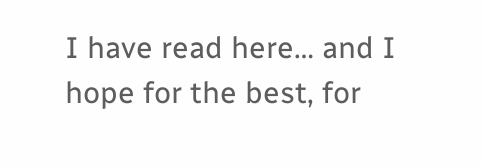I have read here… and I hope for the best, for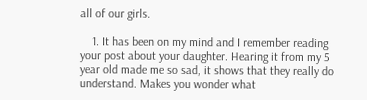all of our girls.

    1. It has been on my mind and I remember reading your post about your daughter. Hearing it from my 5 year old made me so sad, it shows that they really do understand. Makes you wonder what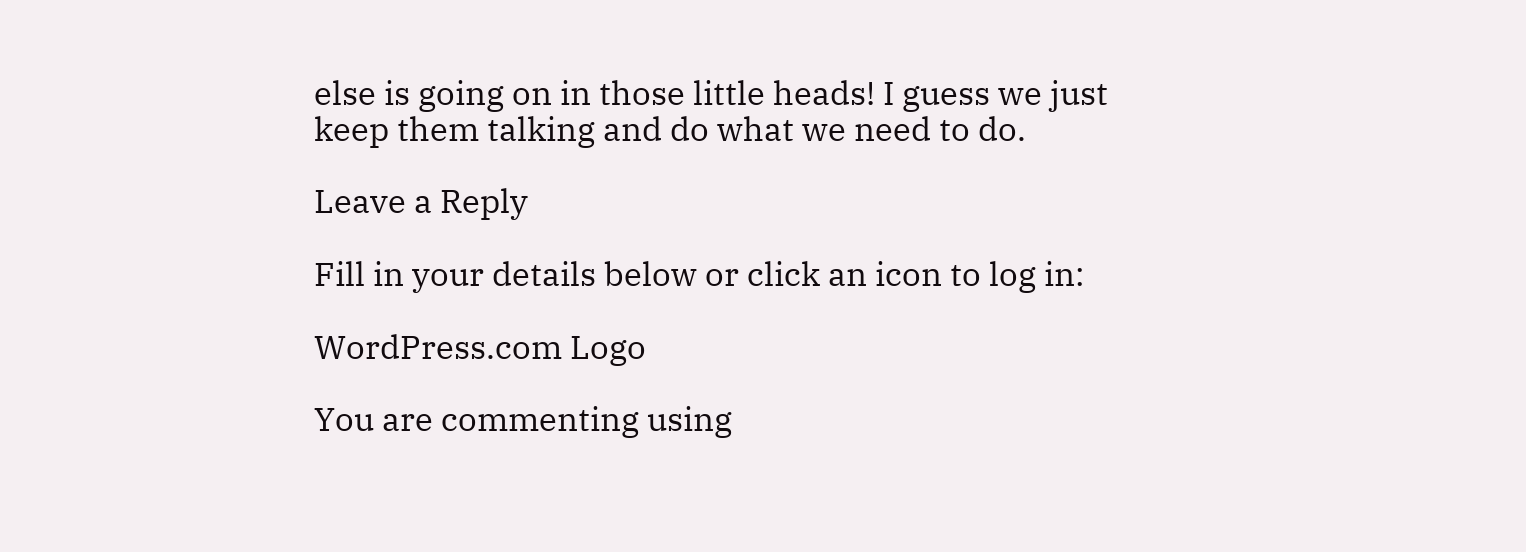else is going on in those little heads! I guess we just keep them talking and do what we need to do.

Leave a Reply

Fill in your details below or click an icon to log in:

WordPress.com Logo

You are commenting using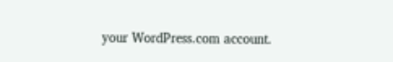your WordPress.com account.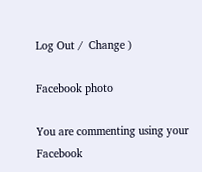Log Out /  Change )

Facebook photo

You are commenting using your Facebook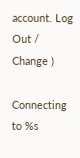account. Log Out /  Change )

Connecting to %s